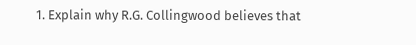1. Explain why R.G. Collingwood believes that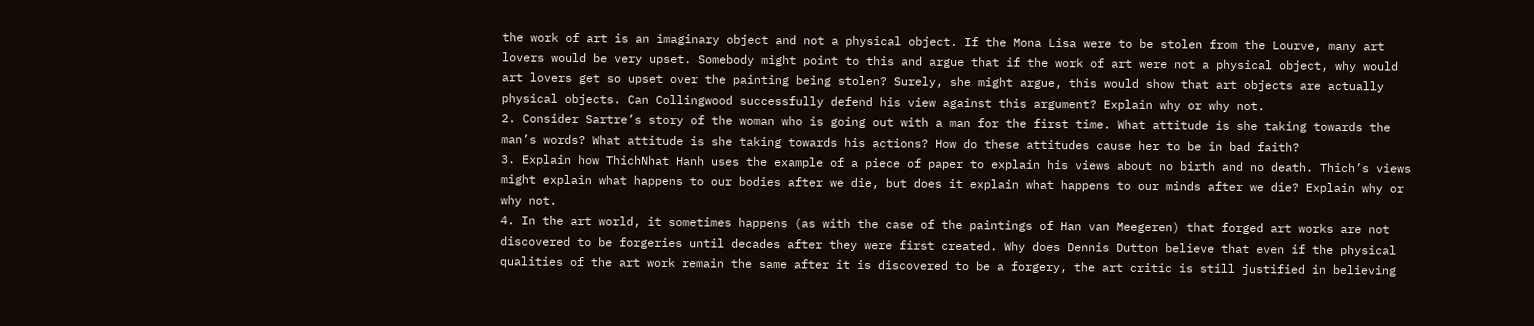the work of art is an imaginary object and not a physical object. If the Mona Lisa were to be stolen from the Lourve, many art lovers would be very upset. Somebody might point to this and argue that if the work of art were not a physical object, why would art lovers get so upset over the painting being stolen? Surely, she might argue, this would show that art objects are actually physical objects. Can Collingwood successfully defend his view against this argument? Explain why or why not.
2. Consider Sartre’s story of the woman who is going out with a man for the first time. What attitude is she taking towards the man’s words? What attitude is she taking towards his actions? How do these attitudes cause her to be in bad faith?
3. Explain how ThichNhat Hanh uses the example of a piece of paper to explain his views about no birth and no death. Thich’s views might explain what happens to our bodies after we die, but does it explain what happens to our minds after we die? Explain why or why not.
4. In the art world, it sometimes happens (as with the case of the paintings of Han van Meegeren) that forged art works are not discovered to be forgeries until decades after they were first created. Why does Dennis Dutton believe that even if the physical qualities of the art work remain the same after it is discovered to be a forgery, the art critic is still justified in believing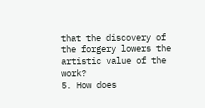that the discovery of the forgery lowers the artistic value of the work?
5. How does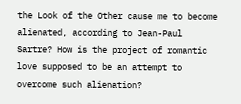the Look of the Other cause me to become alienated, according to Jean-Paul Sartre? How is the project of romantic love supposed to be an attempt to overcome such alienation?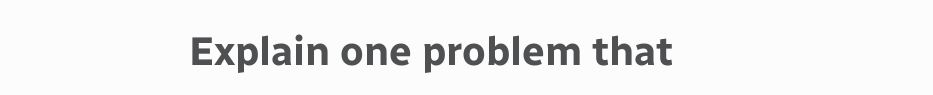Explain one problem that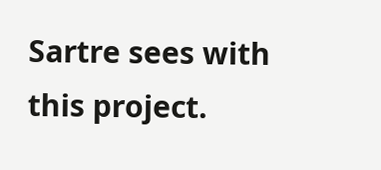Sartre sees with this project.